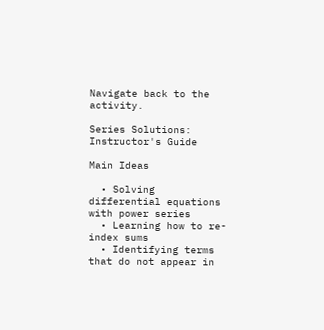Navigate back to the activity.

Series Solutions: Instructor's Guide

Main Ideas

  • Solving differential equations with power series
  • Learning how to re-index sums
  • Identifying terms that do not appear in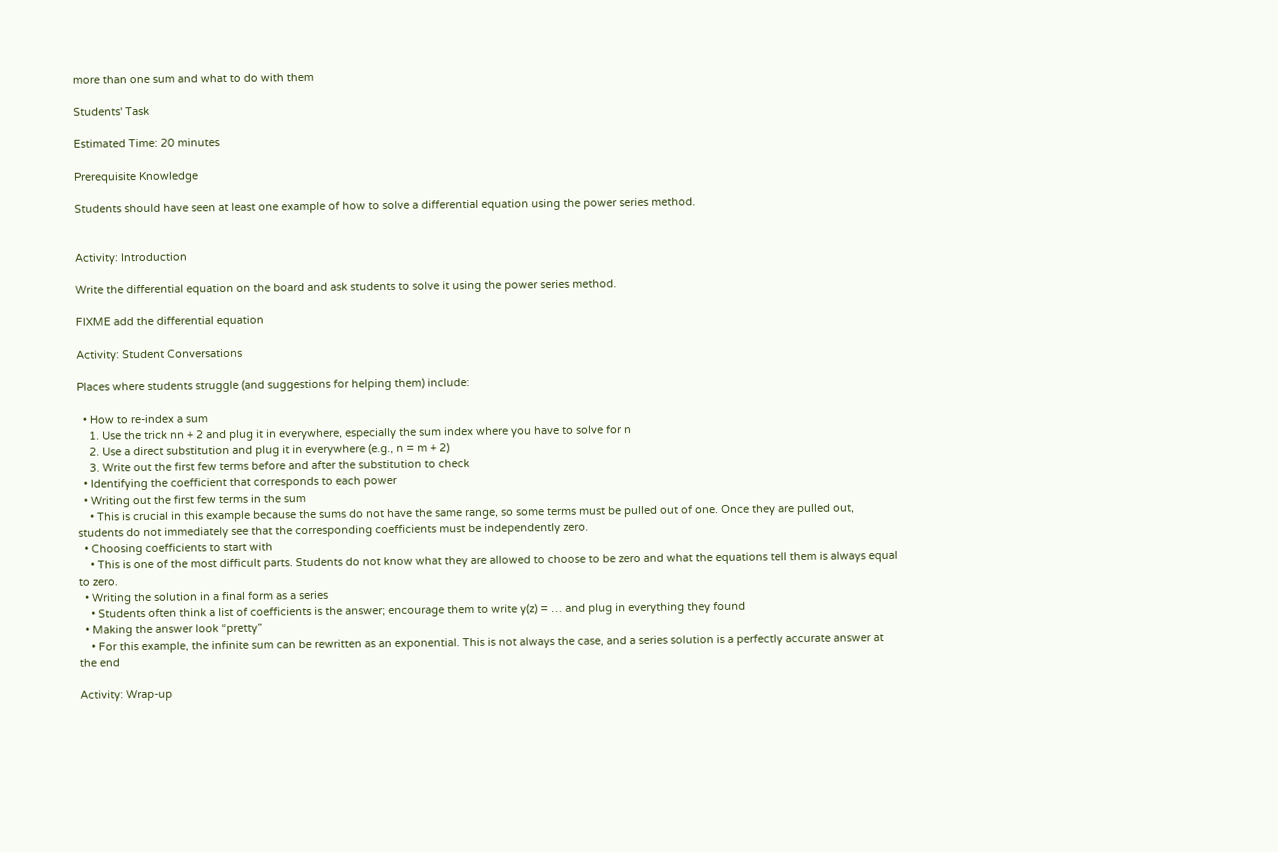more than one sum and what to do with them

Students' Task

Estimated Time: 20 minutes

Prerequisite Knowledge

Students should have seen at least one example of how to solve a differential equation using the power series method.


Activity: Introduction

Write the differential equation on the board and ask students to solve it using the power series method.

FIXME add the differential equation

Activity: Student Conversations

Places where students struggle (and suggestions for helping them) include:

  • How to re-index a sum
    1. Use the trick nn + 2 and plug it in everywhere, especially the sum index where you have to solve for n
    2. Use a direct substitution and plug it in everywhere (e.g., n = m + 2)
    3. Write out the first few terms before and after the substitution to check
  • Identifying the coefficient that corresponds to each power
  • Writing out the first few terms in the sum
    • This is crucial in this example because the sums do not have the same range, so some terms must be pulled out of one. Once they are pulled out, students do not immediately see that the corresponding coefficients must be independently zero.
  • Choosing coefficients to start with
    • This is one of the most difficult parts. Students do not know what they are allowed to choose to be zero and what the equations tell them is always equal to zero.
  • Writing the solution in a final form as a series
    • Students often think a list of coefficients is the answer; encourage them to write y(z) = … and plug in everything they found
  • Making the answer look “pretty”
    • For this example, the infinite sum can be rewritten as an exponential. This is not always the case, and a series solution is a perfectly accurate answer at the end

Activity: Wrap-up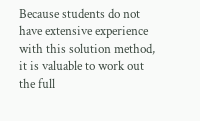Because students do not have extensive experience with this solution method, it is valuable to work out the full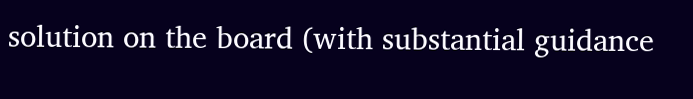solution on the board (with substantial guidance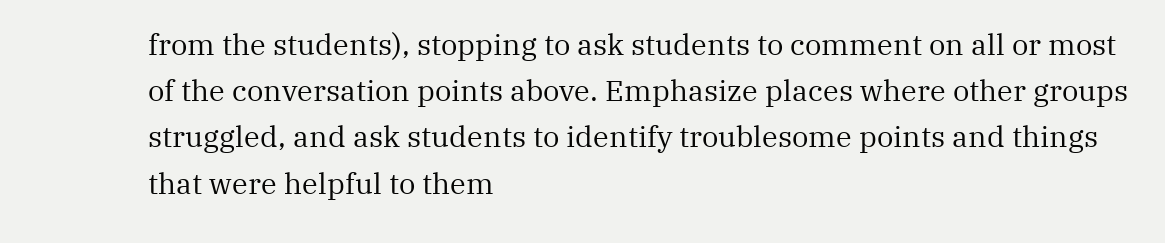from the students), stopping to ask students to comment on all or most of the conversation points above. Emphasize places where other groups struggled, and ask students to identify troublesome points and things that were helpful to them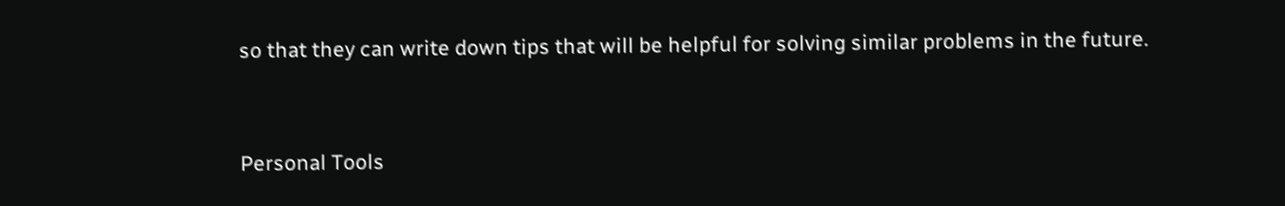so that they can write down tips that will be helpful for solving similar problems in the future.


Personal Tools